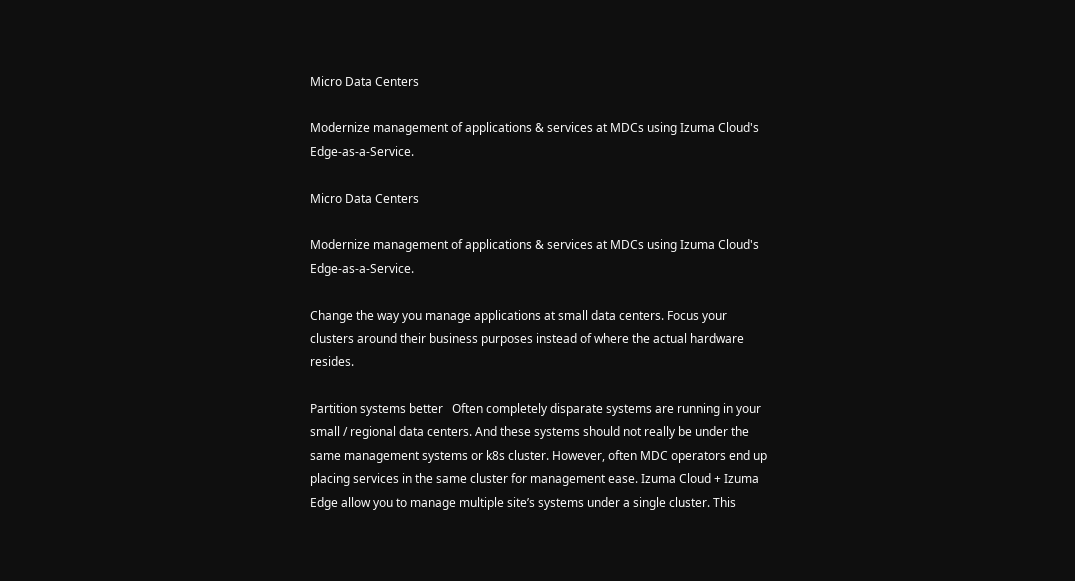Micro Data Centers

Modernize management of applications & services at MDCs using Izuma Cloud's Edge-as-a-Service.

Micro Data Centers

Modernize management of applications & services at MDCs using Izuma Cloud's Edge-as-a-Service.

Change the way you manage applications at small data centers. Focus your clusters around their business purposes instead of where the actual hardware resides.

Partition systems better   Often completely disparate systems are running in your small / regional data centers. And these systems should not really be under the same management systems or k8s cluster. However, often MDC operators end up placing services in the same cluster for management ease. Izuma Cloud + Izuma Edge allow you to manage multiple site’s systems under a single cluster. This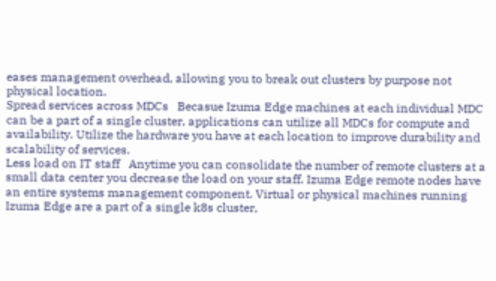eases management overhead, allowing you to break out clusters by purpose not physical location.
Spread services across MDCs   Becasue Izuma Edge machines at each individual MDC can be a part of a single cluster, applications can utilize all MDCs for compute and availability. Utilize the hardware you have at each location to improve durability and scalability of services.
Less load on IT staff   Anytime you can consolidate the number of remote clusters at a small data center you decrease the load on your staff. Izuma Edge remote nodes have an entire systems management component. Virtual or physical machines running Izuma Edge are a part of a single k8s cluster,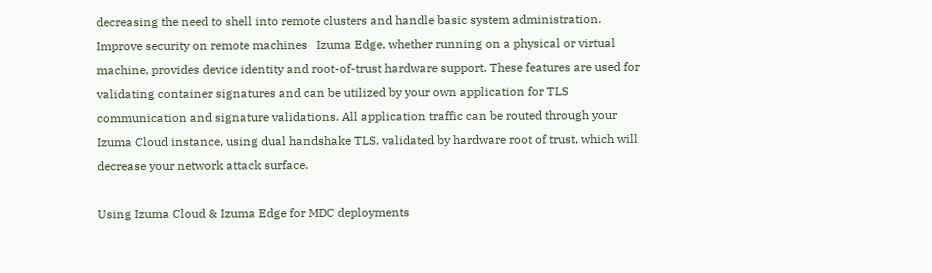decreasing the need to shell into remote clusters and handle basic system administration.
Improve security on remote machines   Izuma Edge, whether running on a physical or virtual machine, provides device identity and root-of-trust hardware support. These features are used for validating container signatures and can be utilized by your own application for TLS communication and signature validations. All application traffic can be routed through your Izuma Cloud instance, using dual handshake TLS, validated by hardware root of trust, which will decrease your network attack surface.

Using Izuma Cloud & Izuma Edge for MDC deployments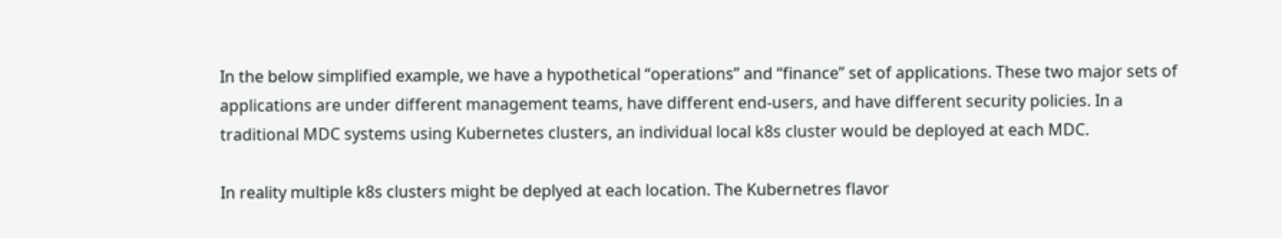In the below simplified example, we have a hypothetical “operations” and “finance” set of applications. These two major sets of applications are under different management teams, have different end-users, and have different security policies. In a traditional MDC systems using Kubernetes clusters, an individual local k8s cluster would be deployed at each MDC.

In reality multiple k8s clusters might be deplyed at each location. The Kubernetres flavor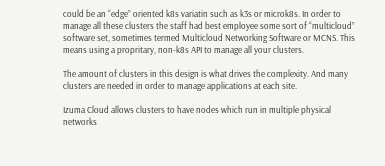could be an “edge” oriented k8s variatin such as k3s or microk8s. In order to manage all these clusters the staff had best employee some sort of “multicloud” software set, sometimes termed Multicloud Networking Software or MCNS. This means using a propritary, non-k8s API to manage all your clusters.

The amount of clusters in this design is what drives the complexity. And many clusters are needed in order to manage applications at each site.

Izuma Cloud allows clusters to have nodes which run in multiple physical networks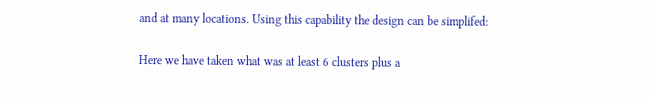and at many locations. Using this capability the design can be simplifed:

Here we have taken what was at least 6 clusters plus a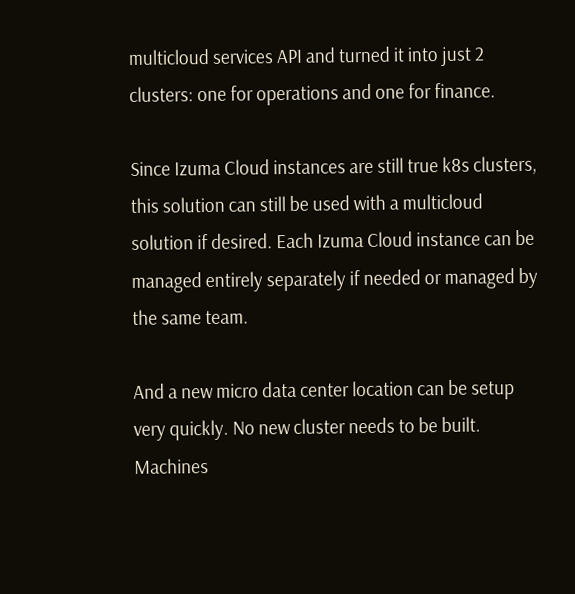multicloud services API and turned it into just 2 clusters: one for operations and one for finance.

Since Izuma Cloud instances are still true k8s clusters, this solution can still be used with a multicloud solution if desired. Each Izuma Cloud instance can be managed entirely separately if needed or managed by the same team.

And a new micro data center location can be setup very quickly. No new cluster needs to be built. Machines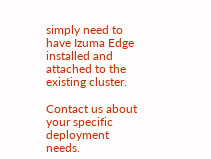simply need to have Izuma Edge installed and attached to the existing cluster.

Contact us about your specific deployment needs.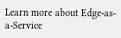Learn more about Edge-as-a-Service